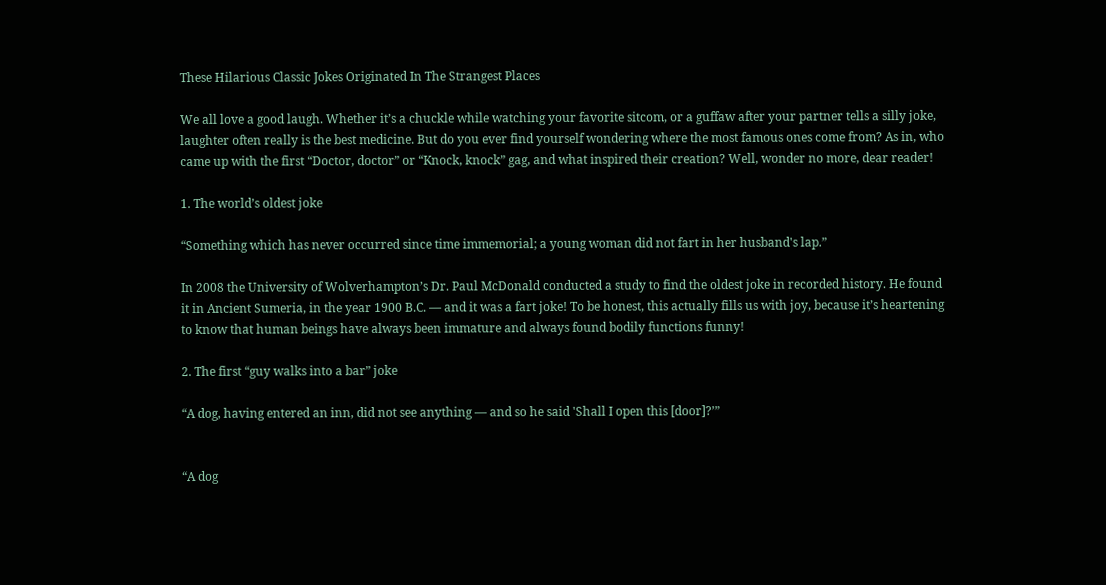These Hilarious Classic Jokes Originated In The Strangest Places

We all love a good laugh. Whether it’s a chuckle while watching your favorite sitcom, or a guffaw after your partner tells a silly joke, laughter often really is the best medicine. But do you ever find yourself wondering where the most famous ones come from? As in, who came up with the first “Doctor, doctor” or “Knock, knock” gag, and what inspired their creation? Well, wonder no more, dear reader!

1. The world’s oldest joke

“Something which has never occurred since time immemorial; a young woman did not fart in her husband's lap.”

In 2008 the University of Wolverhampton’s Dr. Paul McDonald conducted a study to find the oldest joke in recorded history. He found it in Ancient Sumeria, in the year 1900 B.C. — and it was a fart joke! To be honest, this actually fills us with joy, because it’s heartening to know that human beings have always been immature and always found bodily functions funny!

2. The first “guy walks into a bar” joke

“A dog, having entered an inn, did not see anything — and so he said 'Shall I open this [door]?’”


“A dog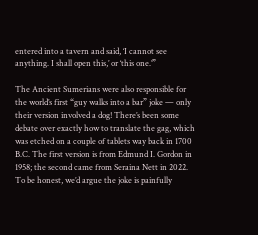entered into a tavern and said, ‘I cannot see anything. I shall open this,’ or ‘this one.’”

The Ancient Sumerians were also responsible for the world’s first “guy walks into a bar” joke — only their version involved a dog! There’s been some debate over exactly how to translate the gag, which was etched on a couple of tablets way back in 1700 B.C. The first version is from Edmund I. Gordon in 1958; the second came from Seraina Nett in 2022. To be honest, we’d argue the joke is painfully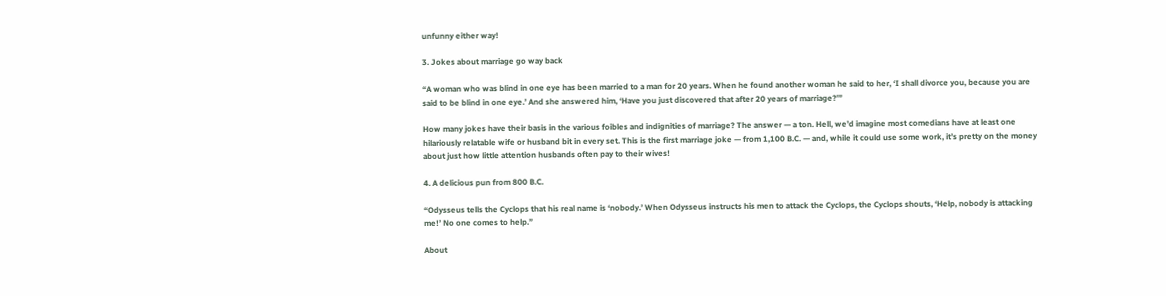unfunny either way!

3. Jokes about marriage go way back

“A woman who was blind in one eye has been married to a man for 20 years. When he found another woman he said to her, ‘I shall divorce you, because you are said to be blind in one eye.’ And she answered him, ‘Have you just discovered that after 20 years of marriage?’”

How many jokes have their basis in the various foibles and indignities of marriage? The answer — a ton. Hell, we’d imagine most comedians have at least one hilariously relatable wife or husband bit in every set. This is the first marriage joke — from 1,100 B.C. — and, while it could use some work, it’s pretty on the money about just how little attention husbands often pay to their wives!

4. A delicious pun from 800 B.C.

“Odysseus tells the Cyclops that his real name is ‘nobody.’ When Odysseus instructs his men to attack the Cyclops, the Cyclops shouts, ‘Help, nobody is attacking me!’ No one comes to help.”

About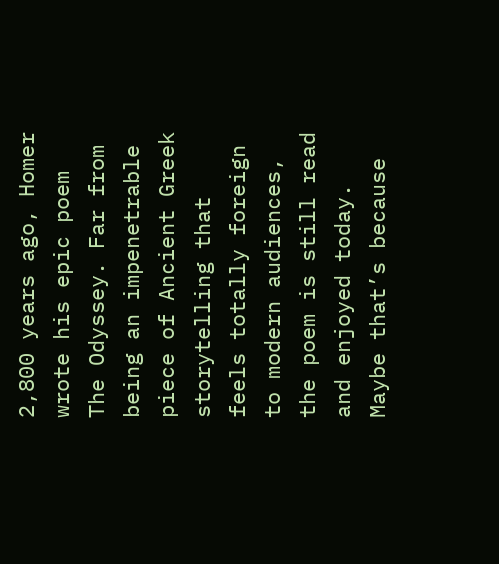2,800 years ago, Homer wrote his epic poem The Odyssey. Far from being an impenetrable piece of Ancient Greek storytelling that feels totally foreign to modern audiences, the poem is still read and enjoyed today. Maybe that’s because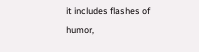it includes flashes of humor,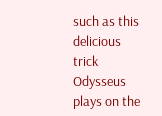such as this delicious trick Odysseus plays on the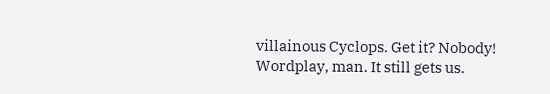villainous Cyclops. Get it? Nobody! Wordplay, man. It still gets us.